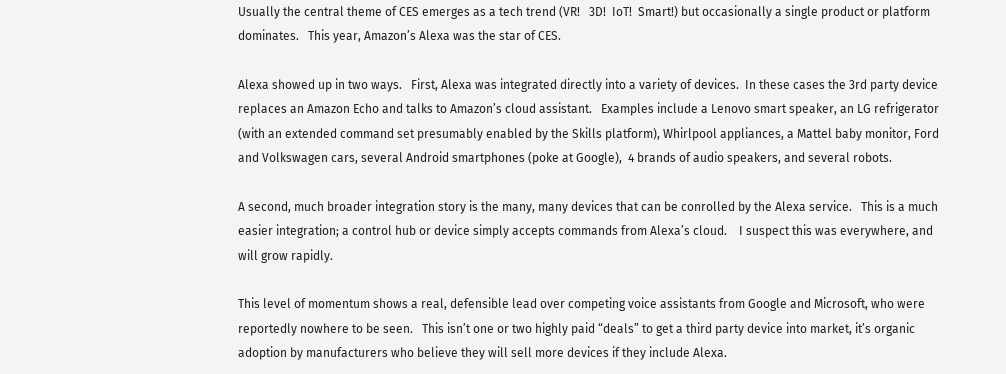Usually the central theme of CES emerges as a tech trend (VR!   3D!  IoT!  Smart!) but occasionally a single product or platform dominates.   This year, Amazon’s Alexa was the star of CES.

Alexa showed up in two ways.   First, Alexa was integrated directly into a variety of devices.  In these cases the 3rd party device replaces an Amazon Echo and talks to Amazon’s cloud assistant.   Examples include a Lenovo smart speaker, an LG refrigerator (with an extended command set presumably enabled by the Skills platform), Whirlpool appliances, a Mattel baby monitor, Ford and Volkswagen cars, several Android smartphones (poke at Google),  4 brands of audio speakers, and several robots.

A second, much broader integration story is the many, many devices that can be conrolled by the Alexa service.   This is a much easier integration; a control hub or device simply accepts commands from Alexa’s cloud.    I suspect this was everywhere, and will grow rapidly.

This level of momentum shows a real, defensible lead over competing voice assistants from Google and Microsoft, who were reportedly nowhere to be seen.   This isn’t one or two highly paid “deals” to get a third party device into market, it’s organic adoption by manufacturers who believe they will sell more devices if they include Alexa.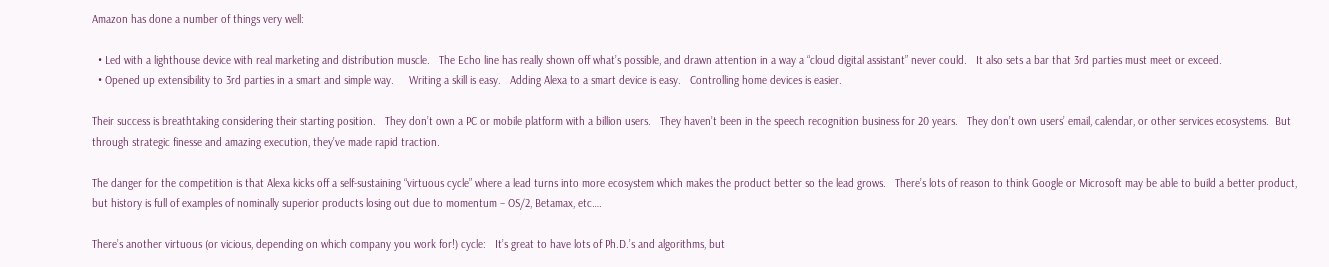Amazon has done a number of things very well:

  • Led with a lighthouse device with real marketing and distribution muscle.   The Echo line has really shown off what’s possible, and drawn attention in a way a “cloud digital assistant” never could.   It also sets a bar that 3rd parties must meet or exceed.
  • Opened up extensibility to 3rd parties in a smart and simple way.     Writing a skill is easy.   Adding Alexa to a smart device is easy.   Controlling home devices is easier.

Their success is breathtaking considering their starting position.   They don’t own a PC or mobile platform with a billion users.   They haven’t been in the speech recognition business for 20 years.   They don’t own users’ email, calendar, or other services ecosystems.  But through strategic finesse and amazing execution, they’ve made rapid traction.

The danger for the competition is that Alexa kicks off a self-sustaining “virtuous cycle” where a lead turns into more ecosystem which makes the product better so the lead grows.   There’s lots of reason to think Google or Microsoft may be able to build a better product, but history is full of examples of nominally superior products losing out due to momentum – OS/2, Betamax, etc….

There’s another virtuous (or vicious, depending on which company you work for!) cycle:   It’s great to have lots of Ph.D.’s and algorithms, but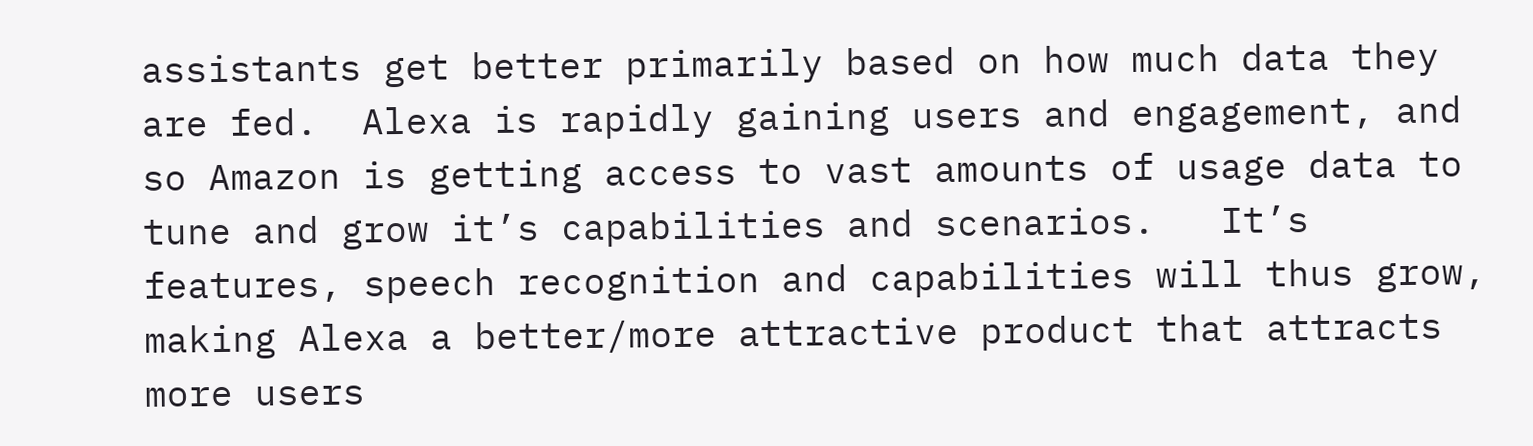assistants get better primarily based on how much data they are fed.  Alexa is rapidly gaining users and engagement, and so Amazon is getting access to vast amounts of usage data to tune and grow it’s capabilities and scenarios.   It’s features, speech recognition and capabilities will thus grow, making Alexa a better/more attractive product that attracts more users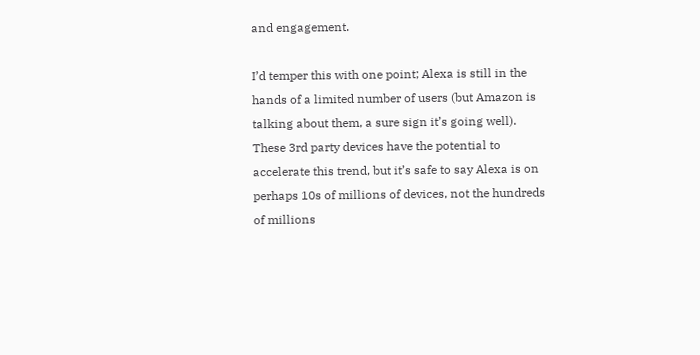and engagement.

I’d temper this with one point; Alexa is still in the hands of a limited number of users (but Amazon is talking about them, a sure sign it’s going well).   These 3rd party devices have the potential to accelerate this trend, but it’s safe to say Alexa is on perhaps 10s of millions of devices, not the hundreds of millions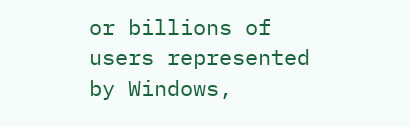or billions of users represented by Windows,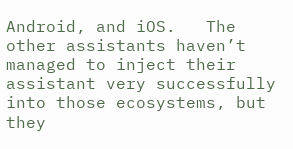Android, and iOS.   The other assistants haven’t  managed to inject their assistant very successfully into those ecosystems, but they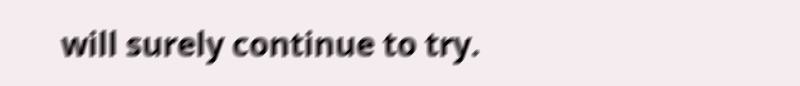will surely continue to try.